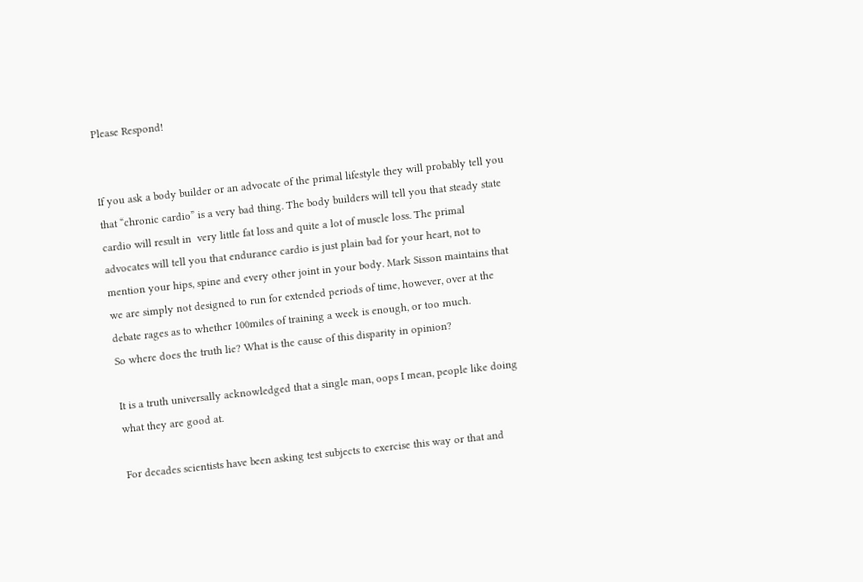Please Respond!


If you ask a body builder or an advocate of the primal lifestyle they will probably tell you that “chronic cardio” is a very bad thing. The body builders will tell you that steady state cardio will result in  very little fat loss and quite a lot of muscle loss. The primal advocates will tell you that endurance cardio is just plain bad for your heart, not to mention your hips, spine and every other joint in your body. Mark Sisson maintains that we are simply not designed to run for extended periods of time, however, over at the debate rages as to whether 100miles of training a week is enough, or too much.
So where does the truth lie? What is the cause of this disparity in opinion?

It is a truth universally acknowledged that a single man, oops I mean, people like doing what they are good at.

For decades scientists have been asking test subjects to exercise this way or that and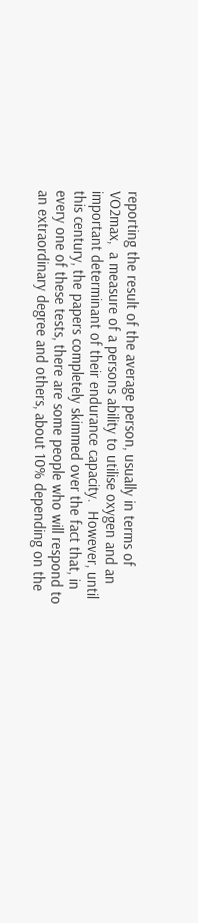reporting the result of the average person, usually in terms of VO2max,  a measure of a persons ability to utilise oxygen and an important determinant of their endurance capacity.  However, until this century, the papers completely skimmed over the fact that, in every one of these tests, there are some people who will respond to an extraordinary degree and others, about 10% depending on the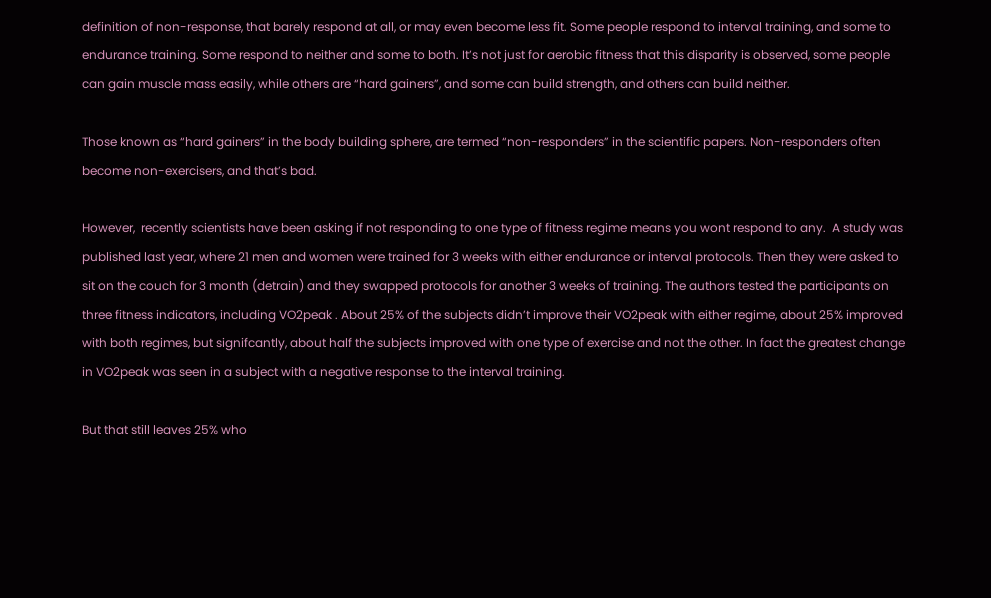definition of non-response, that barely respond at all, or may even become less fit. Some people respond to interval training, and some to endurance training. Some respond to neither and some to both. It’s not just for aerobic fitness that this disparity is observed, some people can gain muscle mass easily, while others are “hard gainers”, and some can build strength, and others can build neither.

Those known as “hard gainers” in the body building sphere, are termed “non-responders” in the scientific papers. Non-responders often become non-exercisers, and that’s bad.

However,  recently scientists have been asking if not responding to one type of fitness regime means you wont respond to any.  A study was published last year, where 21 men and women were trained for 3 weeks with either endurance or interval protocols. Then they were asked to sit on the couch for 3 month (detrain) and they swapped protocols for another 3 weeks of training. The authors tested the participants on three fitness indicators, including VO2peak . About 25% of the subjects didn’t improve their VO2peak with either regime, about 25% improved with both regimes, but signifcantly, about half the subjects improved with one type of exercise and not the other. In fact the greatest change in VO2peak was seen in a subject with a negative response to the interval training.

But that still leaves 25% who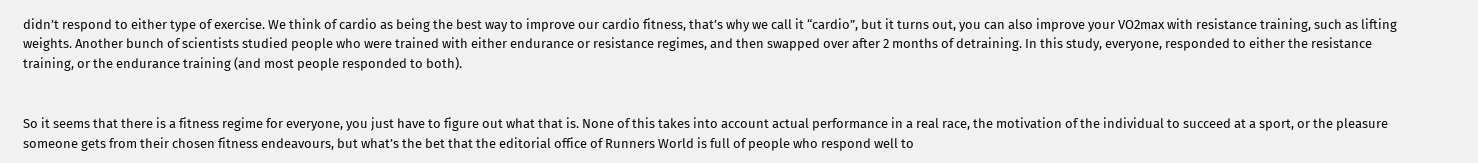didn’t respond to either type of exercise. We think of cardio as being the best way to improve our cardio fitness, that’s why we call it “cardio”, but it turns out, you can also improve your VO2max with resistance training, such as lifting weights. Another bunch of scientists studied people who were trained with either endurance or resistance regimes, and then swapped over after 2 months of detraining. In this study, everyone, responded to either the resistance training, or the endurance training (and most people responded to both).


So it seems that there is a fitness regime for everyone, you just have to figure out what that is. None of this takes into account actual performance in a real race, the motivation of the individual to succeed at a sport, or the pleasure someone gets from their chosen fitness endeavours, but what’s the bet that the editorial office of Runners World is full of people who respond well to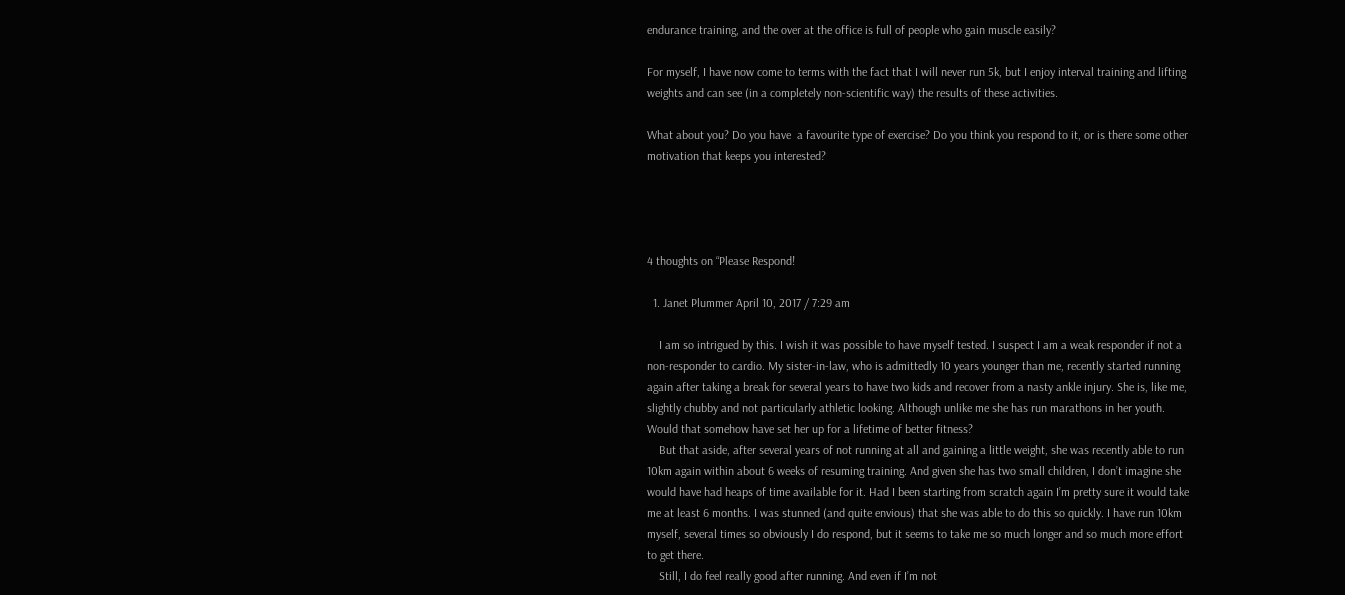endurance training, and the over at the office is full of people who gain muscle easily?

For myself, I have now come to terms with the fact that I will never run 5k, but I enjoy interval training and lifting weights and can see (in a completely non-scientific way) the results of these activities.

What about you? Do you have  a favourite type of exercise? Do you think you respond to it, or is there some other motivation that keeps you interested?




4 thoughts on “Please Respond!

  1. Janet Plummer April 10, 2017 / 7:29 am

    I am so intrigued by this. I wish it was possible to have myself tested. I suspect I am a weak responder if not a non-responder to cardio. My sister-in-law, who is admittedly 10 years younger than me, recently started running again after taking a break for several years to have two kids and recover from a nasty ankle injury. She is, like me, slightly chubby and not particularly athletic looking. Although unlike me she has run marathons in her youth. Would that somehow have set her up for a lifetime of better fitness?
    But that aside, after several years of not running at all and gaining a little weight, she was recently able to run 10km again within about 6 weeks of resuming training. And given she has two small children, I don’t imagine she would have had heaps of time available for it. Had I been starting from scratch again I’m pretty sure it would take me at least 6 months. I was stunned (and quite envious) that she was able to do this so quickly. I have run 10km myself, several times so obviously I do respond, but it seems to take me so much longer and so much more effort to get there.
    Still, I do feel really good after running. And even if I’m not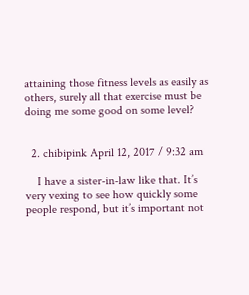attaining those fitness levels as easily as others, surely all that exercise must be doing me some good on some level?


  2. chibipink April 12, 2017 / 9:32 am

    I have a sister-in-law like that. It’s very vexing to see how quickly some people respond, but it’s important not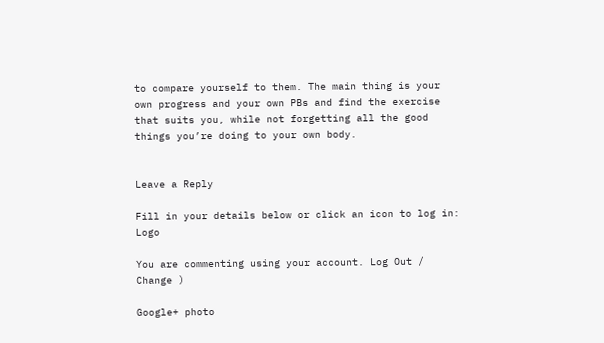to compare yourself to them. The main thing is your own progress and your own PBs and find the exercise that suits you, while not forgetting all the good things you’re doing to your own body.


Leave a Reply

Fill in your details below or click an icon to log in: Logo

You are commenting using your account. Log Out /  Change )

Google+ photo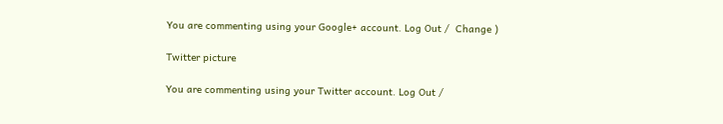You are commenting using your Google+ account. Log Out /  Change )

Twitter picture

You are commenting using your Twitter account. Log Out /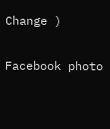Change )

Facebook photo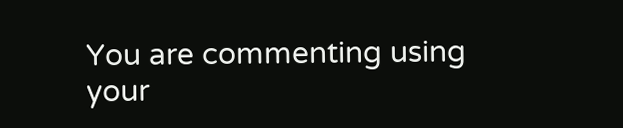You are commenting using your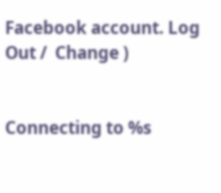Facebook account. Log Out /  Change )


Connecting to %s